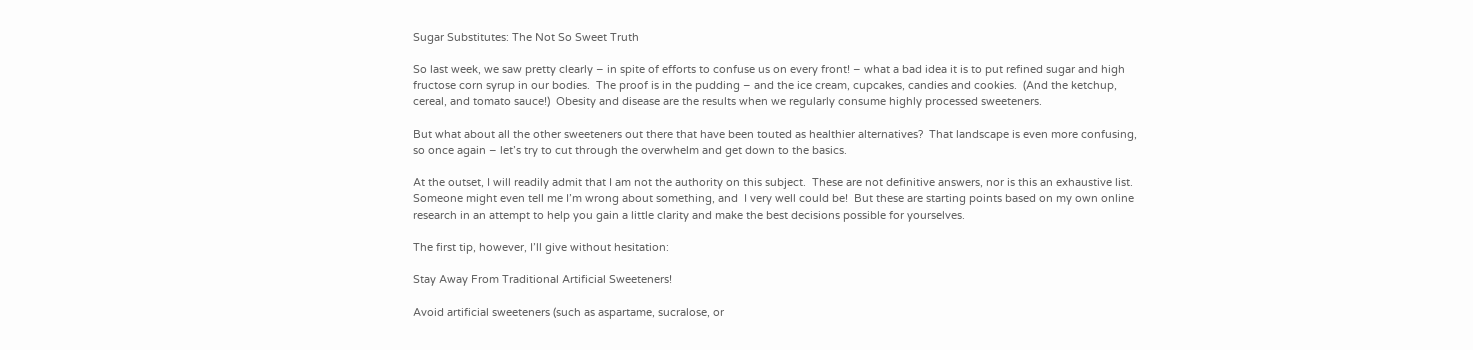Sugar Substitutes: The Not So Sweet Truth

So last week, we saw pretty clearly – in spite of efforts to confuse us on every front! – what a bad idea it is to put refined sugar and high fructose corn syrup in our bodies.  The proof is in the pudding – and the ice cream, cupcakes, candies and cookies.  (And the ketchup, cereal, and tomato sauce!)  Obesity and disease are the results when we regularly consume highly processed sweeteners.

But what about all the other sweeteners out there that have been touted as healthier alternatives?  That landscape is even more confusing, so once again – let’s try to cut through the overwhelm and get down to the basics.

At the outset, I will readily admit that I am not the authority on this subject.  These are not definitive answers, nor is this an exhaustive list.  Someone might even tell me I’m wrong about something, and  I very well could be!  But these are starting points based on my own online research in an attempt to help you gain a little clarity and make the best decisions possible for yourselves.

The first tip, however, I’ll give without hesitation:

Stay Away From Traditional Artificial Sweeteners!

Avoid artificial sweeteners (such as aspartame, sucralose, or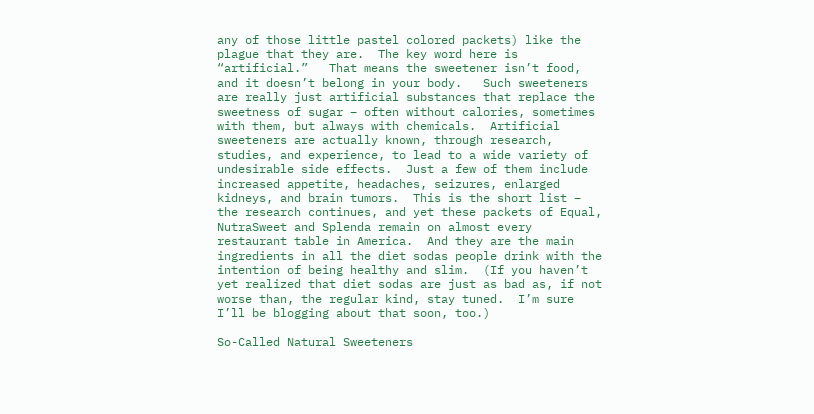any of those little pastel colored packets) like the plague that they are.  The key word here is “artificial.”   That means the sweetener isn’t food, and it doesn’t belong in your body.   Such sweeteners are really just artificial substances that replace the sweetness of sugar – often without calories, sometimes with them, but always with chemicals.  Artificial sweeteners are actually known, through research, studies, and experience, to lead to a wide variety of undesirable side effects.  Just a few of them include increased appetite, headaches, seizures, enlarged kidneys, and brain tumors.  This is the short list – the research continues, and yet these packets of Equal, NutraSweet and Splenda remain on almost every restaurant table in America.  And they are the main ingredients in all the diet sodas people drink with the intention of being healthy and slim.  (If you haven’t yet realized that diet sodas are just as bad as, if not worse than, the regular kind, stay tuned.  I’m sure I’ll be blogging about that soon, too.)

So-Called Natural Sweeteners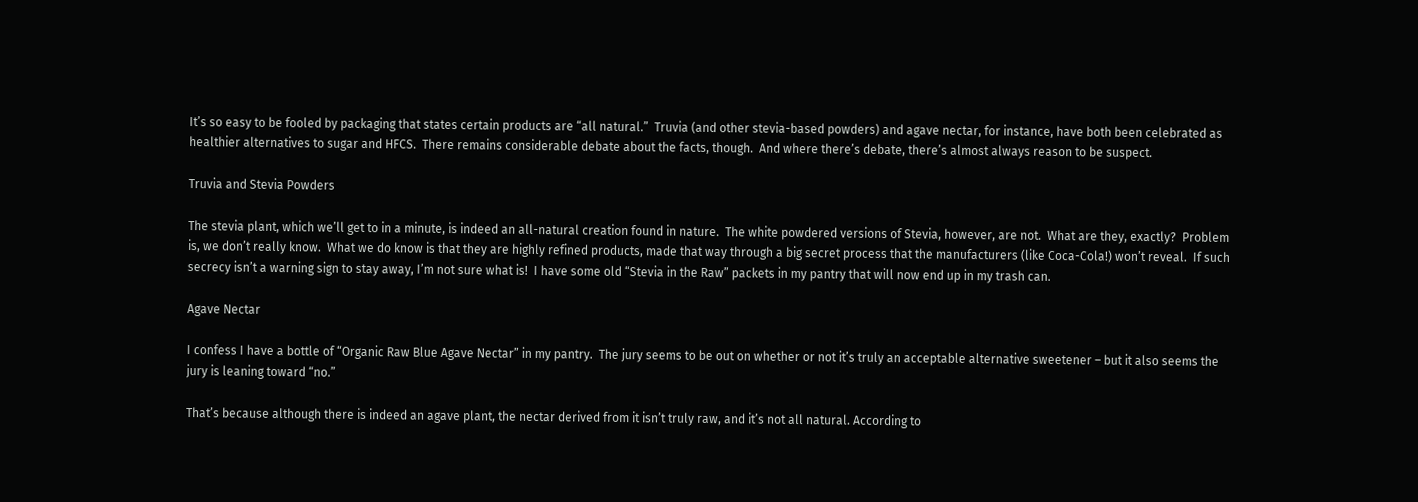It’s so easy to be fooled by packaging that states certain products are “all natural.”  Truvia (and other stevia-based powders) and agave nectar, for instance, have both been celebrated as healthier alternatives to sugar and HFCS.  There remains considerable debate about the facts, though.  And where there’s debate, there’s almost always reason to be suspect.

Truvia and Stevia Powders

The stevia plant, which we’ll get to in a minute, is indeed an all-natural creation found in nature.  The white powdered versions of Stevia, however, are not.  What are they, exactly?  Problem is, we don’t really know.  What we do know is that they are highly refined products, made that way through a big secret process that the manufacturers (like Coca-Cola!) won’t reveal.  If such secrecy isn’t a warning sign to stay away, I’m not sure what is!  I have some old “Stevia in the Raw” packets in my pantry that will now end up in my trash can.

Agave Nectar

I confess I have a bottle of “Organic Raw Blue Agave Nectar” in my pantry.  The jury seems to be out on whether or not it’s truly an acceptable alternative sweetener – but it also seems the jury is leaning toward “no.”

That’s because although there is indeed an agave plant, the nectar derived from it isn’t truly raw, and it’s not all natural. According to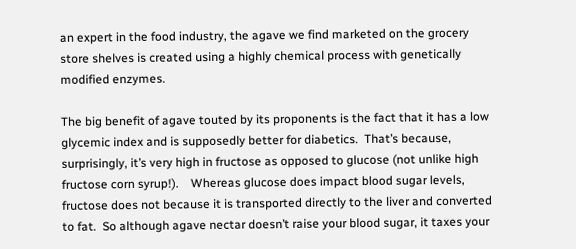an expert in the food industry, the agave we find marketed on the grocery store shelves is created using a highly chemical process with genetically modified enzymes.

The big benefit of agave touted by its proponents is the fact that it has a low glycemic index and is supposedly better for diabetics.  That’s because, surprisingly, it’s very high in fructose as opposed to glucose (not unlike high fructose corn syrup!).    Whereas glucose does impact blood sugar levels, fructose does not because it is transported directly to the liver and converted to fat.  So although agave nectar doesn’t raise your blood sugar, it taxes your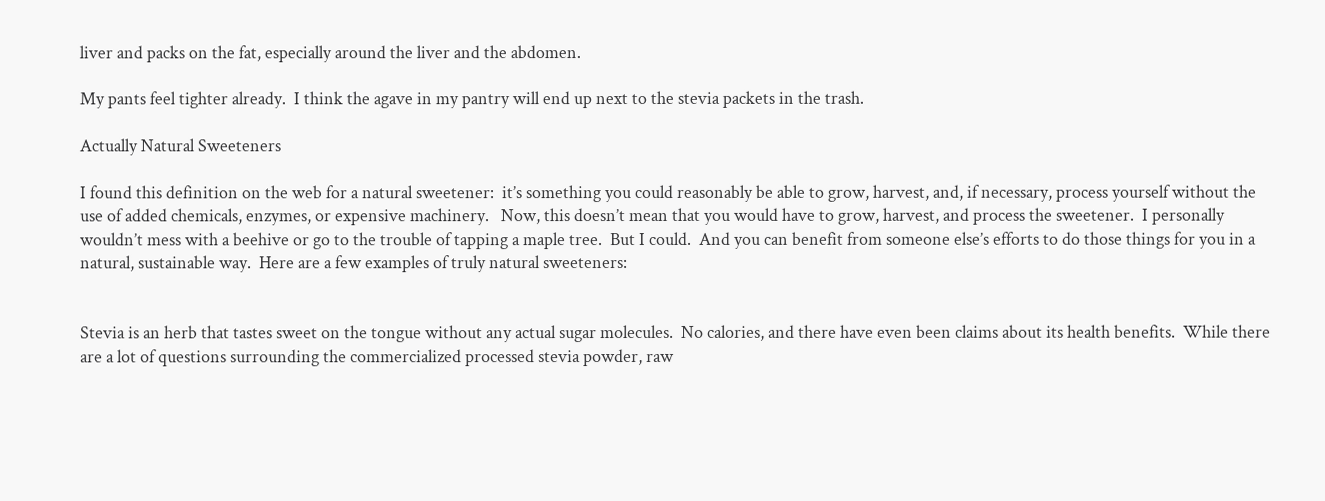liver and packs on the fat, especially around the liver and the abdomen.

My pants feel tighter already.  I think the agave in my pantry will end up next to the stevia packets in the trash.

Actually Natural Sweeteners

I found this definition on the web for a natural sweetener:  it’s something you could reasonably be able to grow, harvest, and, if necessary, process yourself without the use of added chemicals, enzymes, or expensive machinery.   Now, this doesn’t mean that you would have to grow, harvest, and process the sweetener.  I personally wouldn’t mess with a beehive or go to the trouble of tapping a maple tree.  But I could.  And you can benefit from someone else’s efforts to do those things for you in a natural, sustainable way.  Here are a few examples of truly natural sweeteners:


Stevia is an herb that tastes sweet on the tongue without any actual sugar molecules.  No calories, and there have even been claims about its health benefits.  While there are a lot of questions surrounding the commercialized processed stevia powder, raw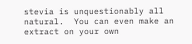stevia is unquestionably all natural.  You can even make an extract on your own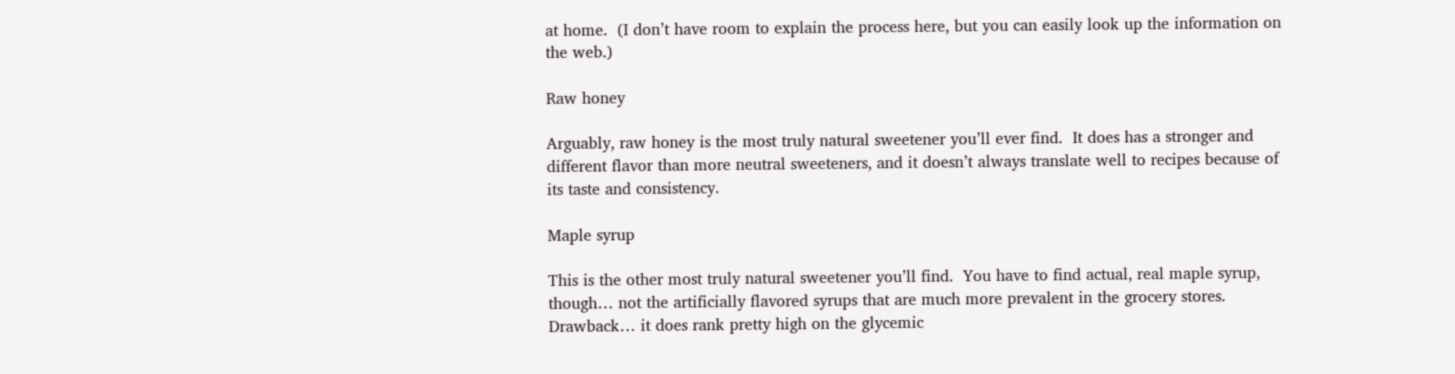at home.  (I don’t have room to explain the process here, but you can easily look up the information on the web.)

Raw honey

Arguably, raw honey is the most truly natural sweetener you’ll ever find.  It does has a stronger and different flavor than more neutral sweeteners, and it doesn’t always translate well to recipes because of its taste and consistency.

Maple syrup

This is the other most truly natural sweetener you’ll find.  You have to find actual, real maple syrup, though… not the artificially flavored syrups that are much more prevalent in the grocery stores.   Drawback… it does rank pretty high on the glycemic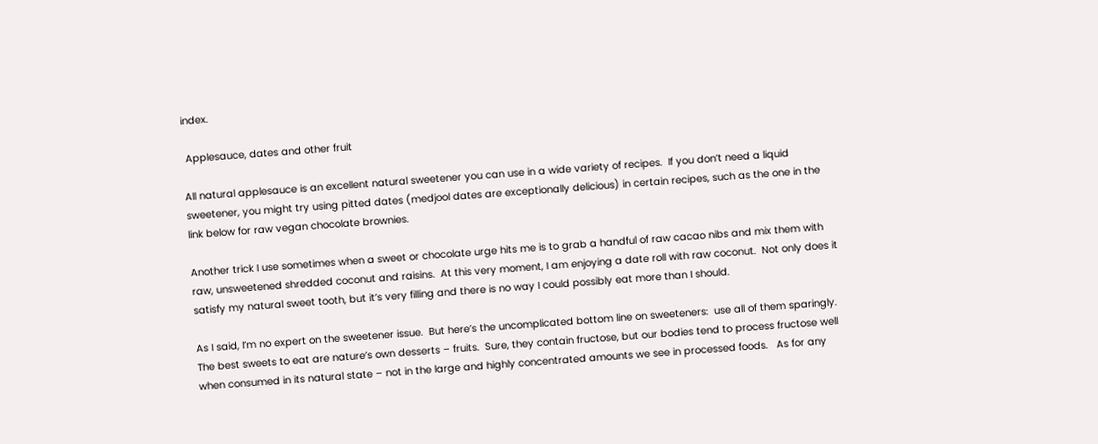index.

 Applesauce, dates and other fruit

All natural applesauce is an excellent natural sweetener you can use in a wide variety of recipes.  If you don’t need a liquid sweetener, you might try using pitted dates (medjool dates are exceptionally delicious) in certain recipes, such as the one in the link below for raw vegan chocolate brownies.

Another trick I use sometimes when a sweet or chocolate urge hits me is to grab a handful of raw cacao nibs and mix them with raw, unsweetened shredded coconut and raisins.  At this very moment, I am enjoying a date roll with raw coconut.  Not only does it satisfy my natural sweet tooth, but it’s very filling and there is no way I could possibly eat more than I should.

As I said, I’m no expert on the sweetener issue.  But here’s the uncomplicated bottom line on sweeteners:  use all of them sparingly.  The best sweets to eat are nature’s own desserts – fruits.  Sure, they contain fructose, but our bodies tend to process fructose well when consumed in its natural state – not in the large and highly concentrated amounts we see in processed foods.   As for any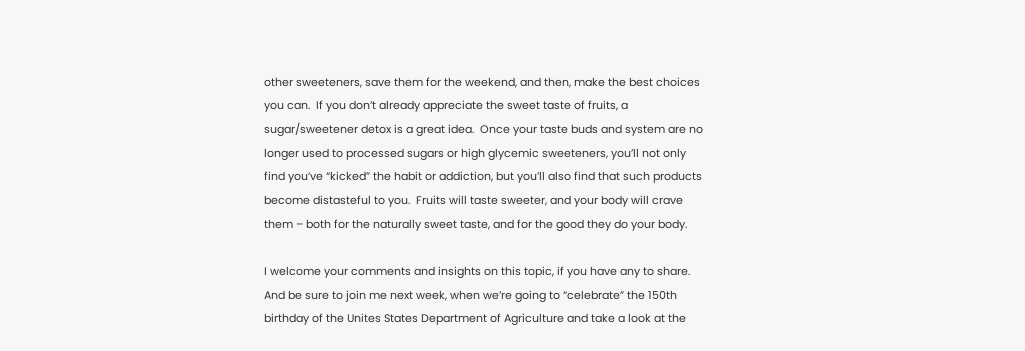other sweeteners, save them for the weekend, and then, make the best choices you can.  If you don’t already appreciate the sweet taste of fruits, a sugar/sweetener detox is a great idea.  Once your taste buds and system are no longer used to processed sugars or high glycemic sweeteners, you’ll not only find you’ve “kicked” the habit or addiction, but you’ll also find that such products become distasteful to you.  Fruits will taste sweeter, and your body will crave them – both for the naturally sweet taste, and for the good they do your body.

I welcome your comments and insights on this topic, if you have any to share.   And be sure to join me next week, when we’re going to “celebrate” the 150th birthday of the Unites States Department of Agriculture and take a look at the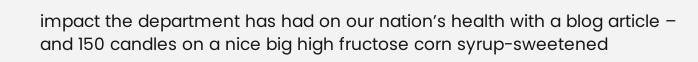impact the department has had on our nation’s health with a blog article – and 150 candles on a nice big high fructose corn syrup-sweetened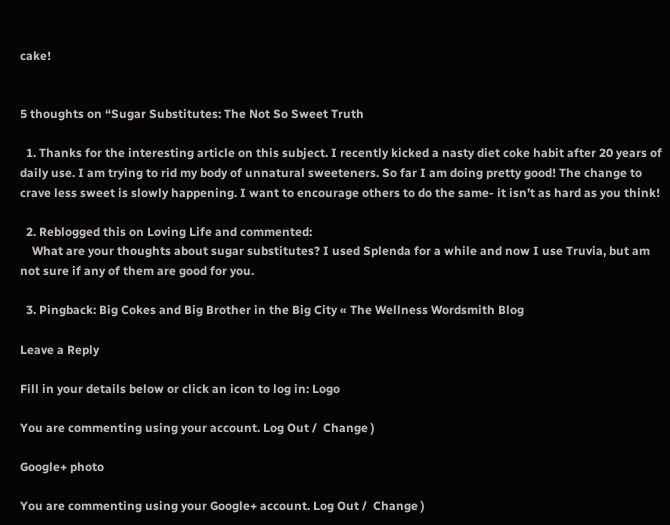cake!


5 thoughts on “Sugar Substitutes: The Not So Sweet Truth

  1. Thanks for the interesting article on this subject. I recently kicked a nasty diet coke habit after 20 years of daily use. I am trying to rid my body of unnatural sweeteners. So far I am doing pretty good! The change to crave less sweet is slowly happening. I want to encourage others to do the same- it isn’t as hard as you think!

  2. Reblogged this on Loving Life and commented:
    What are your thoughts about sugar substitutes? I used Splenda for a while and now I use Truvia, but am not sure if any of them are good for you.

  3. Pingback: Big Cokes and Big Brother in the Big City « The Wellness Wordsmith Blog

Leave a Reply

Fill in your details below or click an icon to log in: Logo

You are commenting using your account. Log Out /  Change )

Google+ photo

You are commenting using your Google+ account. Log Out /  Change )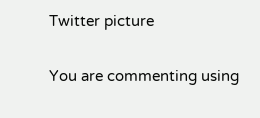Twitter picture

You are commenting using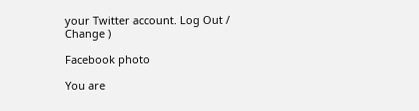your Twitter account. Log Out /  Change )

Facebook photo

You are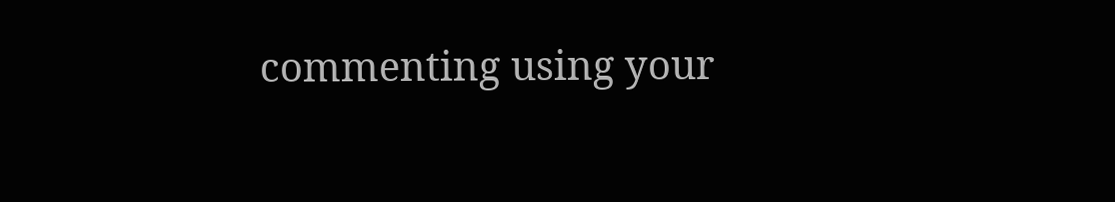commenting using your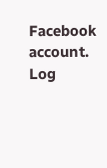Facebook account. Log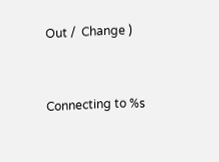Out /  Change )


Connecting to %s